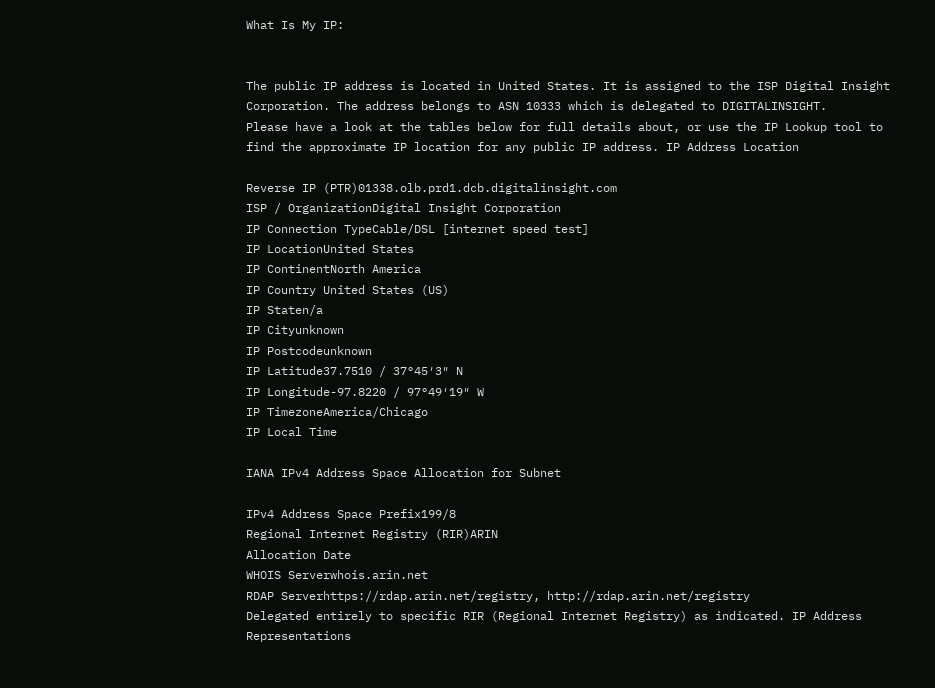What Is My IP:


The public IP address is located in United States. It is assigned to the ISP Digital Insight Corporation. The address belongs to ASN 10333 which is delegated to DIGITALINSIGHT.
Please have a look at the tables below for full details about, or use the IP Lookup tool to find the approximate IP location for any public IP address. IP Address Location

Reverse IP (PTR)01338.olb.prd1.dcb.digitalinsight.com
ISP / OrganizationDigital Insight Corporation
IP Connection TypeCable/DSL [internet speed test]
IP LocationUnited States
IP ContinentNorth America
IP Country United States (US)
IP Staten/a
IP Cityunknown
IP Postcodeunknown
IP Latitude37.7510 / 37°45′3″ N
IP Longitude-97.8220 / 97°49′19″ W
IP TimezoneAmerica/Chicago
IP Local Time

IANA IPv4 Address Space Allocation for Subnet

IPv4 Address Space Prefix199/8
Regional Internet Registry (RIR)ARIN
Allocation Date
WHOIS Serverwhois.arin.net
RDAP Serverhttps://rdap.arin.net/registry, http://rdap.arin.net/registry
Delegated entirely to specific RIR (Regional Internet Registry) as indicated. IP Address Representations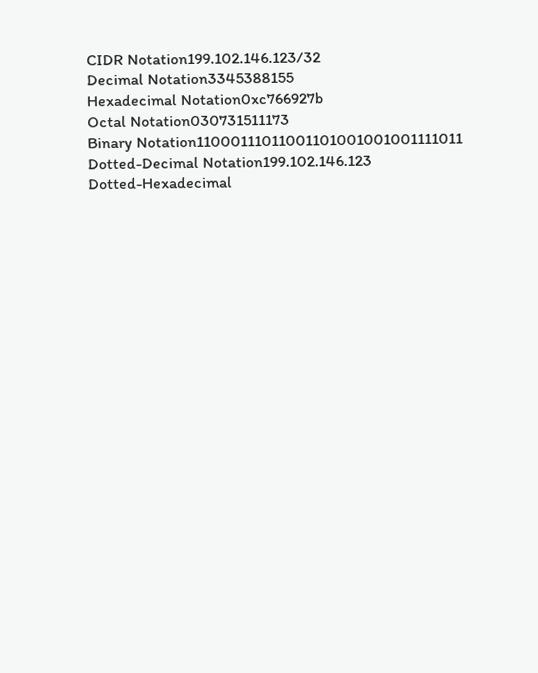CIDR Notation199.102.146.123/32
Decimal Notation3345388155
Hexadecimal Notation0xc766927b
Octal Notation030731511173
Binary Notation11000111011001101001001001111011
Dotted-Decimal Notation199.102.146.123
Dotted-Hexadecimal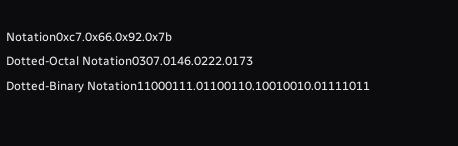Notation0xc7.0x66.0x92.0x7b
Dotted-Octal Notation0307.0146.0222.0173
Dotted-Binary Notation11000111.01100110.10010010.01111011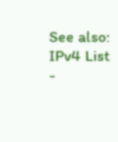See also: IPv4 List -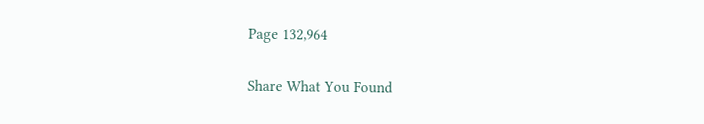Page 132,964

Share What You Found